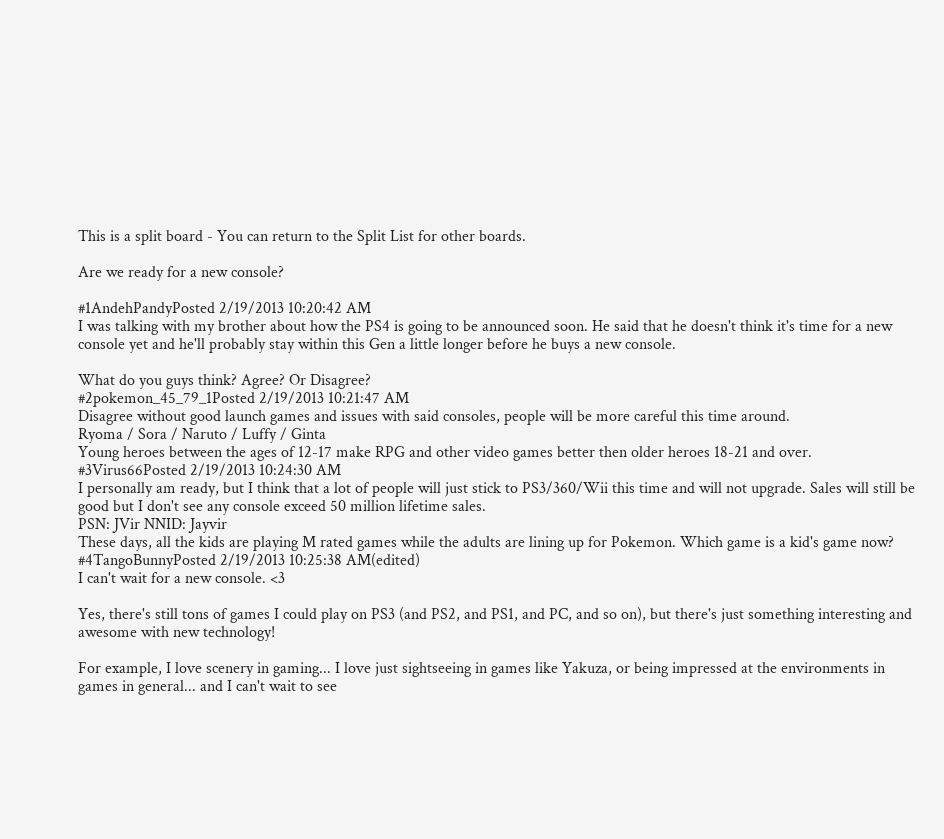This is a split board - You can return to the Split List for other boards.

Are we ready for a new console?

#1AndehPandyPosted 2/19/2013 10:20:42 AM
I was talking with my brother about how the PS4 is going to be announced soon. He said that he doesn't think it's time for a new console yet and he'll probably stay within this Gen a little longer before he buys a new console.

What do you guys think? Agree? Or Disagree?
#2pokemon_45_79_1Posted 2/19/2013 10:21:47 AM
Disagree without good launch games and issues with said consoles, people will be more careful this time around.
Ryoma / Sora / Naruto / Luffy / Ginta
Young heroes between the ages of 12-17 make RPG and other video games better then older heroes 18-21 and over.
#3Virus66Posted 2/19/2013 10:24:30 AM
I personally am ready, but I think that a lot of people will just stick to PS3/360/Wii this time and will not upgrade. Sales will still be good but I don't see any console exceed 50 million lifetime sales.
PSN: JVir NNID: Jayvir
These days, all the kids are playing M rated games while the adults are lining up for Pokemon. Which game is a kid's game now?
#4TangoBunnyPosted 2/19/2013 10:25:38 AM(edited)
I can't wait for a new console. <3

Yes, there's still tons of games I could play on PS3 (and PS2, and PS1, and PC, and so on), but there's just something interesting and awesome with new technology!

For example, I love scenery in gaming... I love just sightseeing in games like Yakuza, or being impressed at the environments in games in general... and I can't wait to see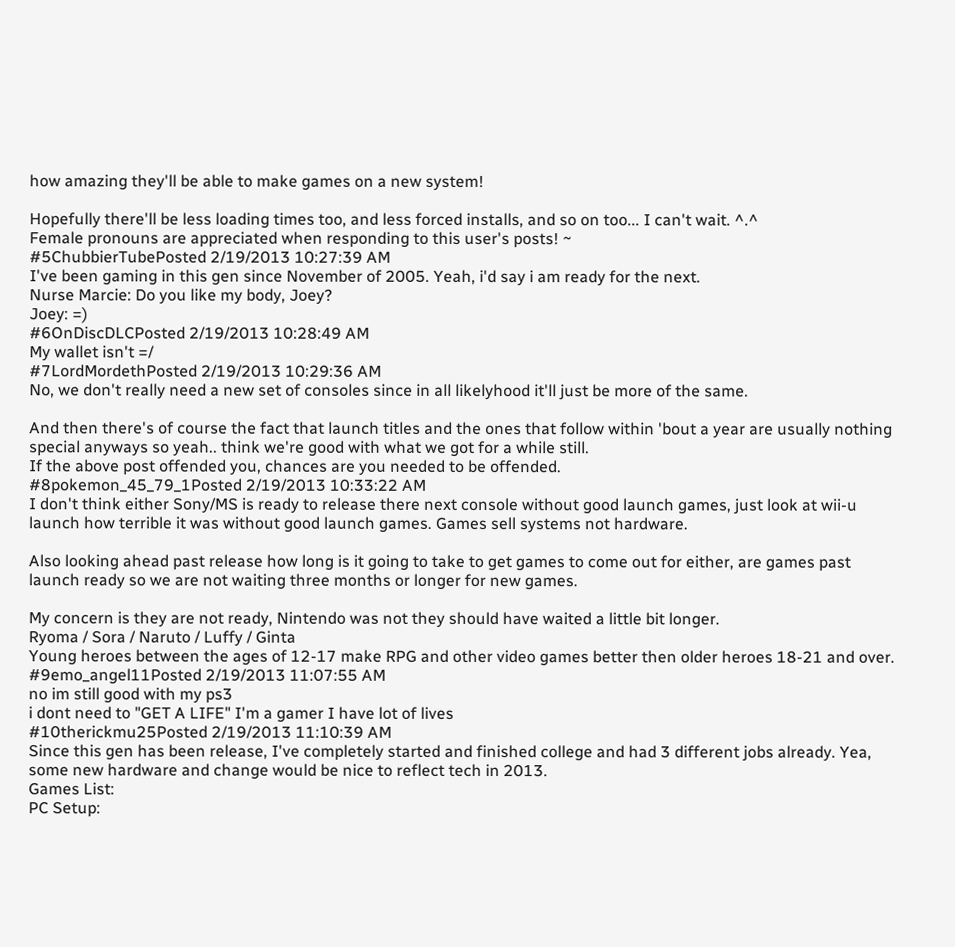how amazing they'll be able to make games on a new system!

Hopefully there'll be less loading times too, and less forced installs, and so on too... I can't wait. ^.^
Female pronouns are appreciated when responding to this user's posts! ~
#5ChubbierTubePosted 2/19/2013 10:27:39 AM
I've been gaming in this gen since November of 2005. Yeah, i'd say i am ready for the next.
Nurse Marcie: Do you like my body, Joey?
Joey: =)
#6OnDiscDLCPosted 2/19/2013 10:28:49 AM
My wallet isn't =/
#7LordMordethPosted 2/19/2013 10:29:36 AM
No, we don't really need a new set of consoles since in all likelyhood it'll just be more of the same.

And then there's of course the fact that launch titles and the ones that follow within 'bout a year are usually nothing special anyways so yeah.. think we're good with what we got for a while still.
If the above post offended you, chances are you needed to be offended.
#8pokemon_45_79_1Posted 2/19/2013 10:33:22 AM
I don't think either Sony/MS is ready to release there next console without good launch games, just look at wii-u launch how terrible it was without good launch games. Games sell systems not hardware.

Also looking ahead past release how long is it going to take to get games to come out for either, are games past launch ready so we are not waiting three months or longer for new games.

My concern is they are not ready, Nintendo was not they should have waited a little bit longer.
Ryoma / Sora / Naruto / Luffy / Ginta
Young heroes between the ages of 12-17 make RPG and other video games better then older heroes 18-21 and over.
#9emo_angel11Posted 2/19/2013 11:07:55 AM
no im still good with my ps3
i dont need to "GET A LIFE" I'm a gamer I have lot of lives
#10therickmu25Posted 2/19/2013 11:10:39 AM
Since this gen has been release, I've completely started and finished college and had 3 different jobs already. Yea, some new hardware and change would be nice to reflect tech in 2013.
Games List:
PC Setup: